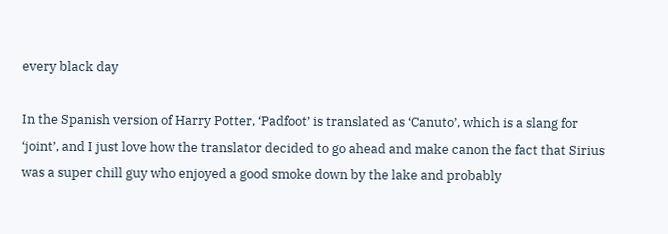every black day

In the Spanish version of Harry Potter, ‘Padfoot’ is translated as ‘Canuto’, which is a slang for ‘joint’, and I just love how the translator decided to go ahead and make canon the fact that Sirius was a super chill guy who enjoyed a good smoke down by the lake and probably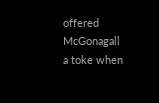offered McGonagall a toke when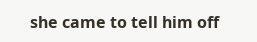she came to tell him off